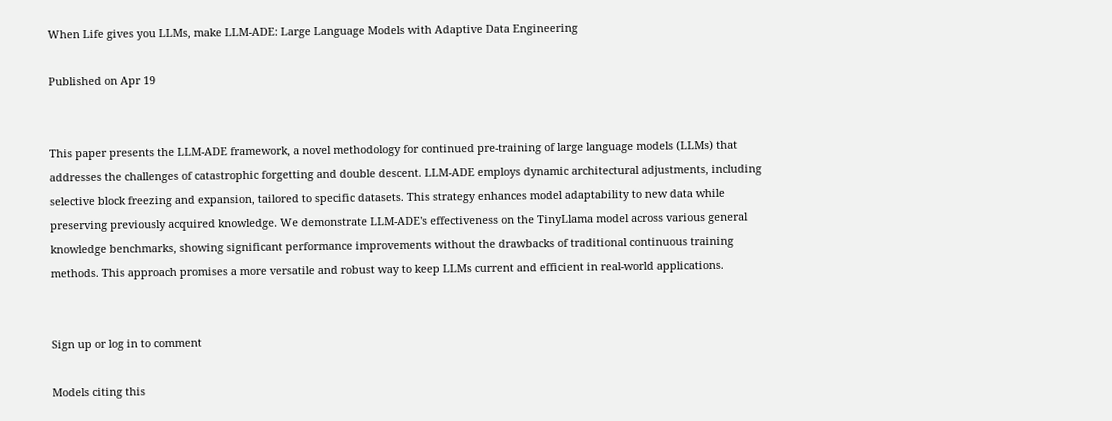When Life gives you LLMs, make LLM-ADE: Large Language Models with Adaptive Data Engineering

Published on Apr 19


This paper presents the LLM-ADE framework, a novel methodology for continued pre-training of large language models (LLMs) that addresses the challenges of catastrophic forgetting and double descent. LLM-ADE employs dynamic architectural adjustments, including selective block freezing and expansion, tailored to specific datasets. This strategy enhances model adaptability to new data while preserving previously acquired knowledge. We demonstrate LLM-ADE's effectiveness on the TinyLlama model across various general knowledge benchmarks, showing significant performance improvements without the drawbacks of traditional continuous training methods. This approach promises a more versatile and robust way to keep LLMs current and efficient in real-world applications.


Sign up or log in to comment

Models citing this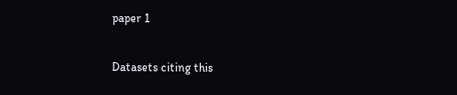paper 1

Datasets citing this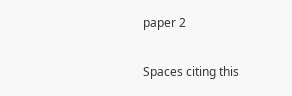paper 2

Spaces citing this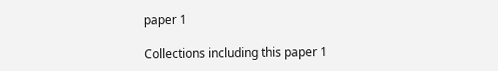paper 1

Collections including this paper 1